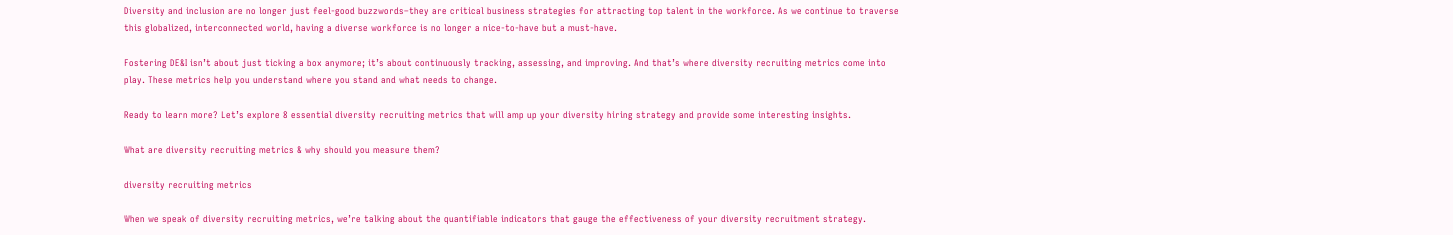Diversity and inclusion are no longer just feel-good buzzwords–they are critical business strategies for attracting top talent in the workforce. As we continue to traverse this globalized, interconnected world, having a diverse workforce is no longer a nice-to-have but a must-have.

Fostering DE&I isn’t about just ticking a box anymore; it’s about continuously tracking, assessing, and improving. And that’s where diversity recruiting metrics come into play. These metrics help you understand where you stand and what needs to change.

Ready to learn more? Let’s explore 8 essential diversity recruiting metrics that will amp up your diversity hiring strategy and provide some interesting insights.

What are diversity recruiting metrics & why should you measure them?

diversity recruiting metrics

When we speak of diversity recruiting metrics, we’re talking about the quantifiable indicators that gauge the effectiveness of your diversity recruitment strategy.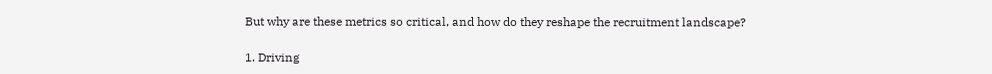But why are these metrics so critical, and how do they reshape the recruitment landscape?

1. Driving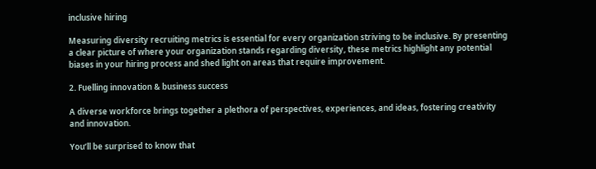inclusive hiring

Measuring diversity recruiting metrics is essential for every organization striving to be inclusive. By presenting a clear picture of where your organization stands regarding diversity, these metrics highlight any potential biases in your hiring process and shed light on areas that require improvement.

2. Fuelling innovation & business success

A diverse workforce brings together a plethora of perspectives, experiences, and ideas, fostering creativity and innovation.

You’ll be surprised to know that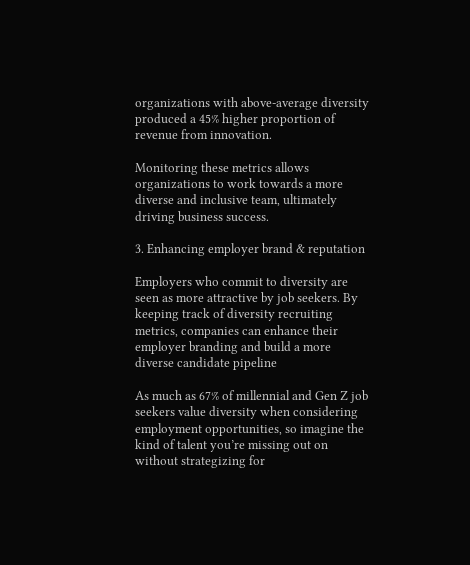organizations with above-average diversity produced a 45% higher proportion of revenue from innovation.

Monitoring these metrics allows organizations to work towards a more diverse and inclusive team, ultimately driving business success.

3. Enhancing employer brand & reputation

Employers who commit to diversity are seen as more attractive by job seekers. By keeping track of diversity recruiting metrics, companies can enhance their employer branding and build a more diverse candidate pipeline

As much as 67% of millennial and Gen Z job seekers value diversity when considering employment opportunities, so imagine the kind of talent you’re missing out on without strategizing for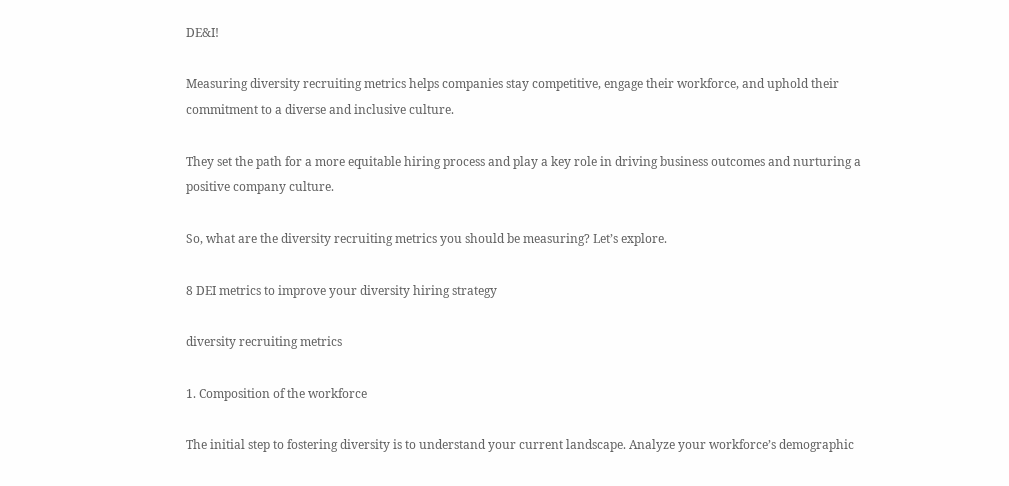DE&I!

Measuring diversity recruiting metrics helps companies stay competitive, engage their workforce, and uphold their commitment to a diverse and inclusive culture.

They set the path for a more equitable hiring process and play a key role in driving business outcomes and nurturing a positive company culture.

So, what are the diversity recruiting metrics you should be measuring? Let’s explore.

8 DEI metrics to improve your diversity hiring strategy

diversity recruiting metrics

1. Composition of the workforce

The initial step to fostering diversity is to understand your current landscape. Analyze your workforce’s demographic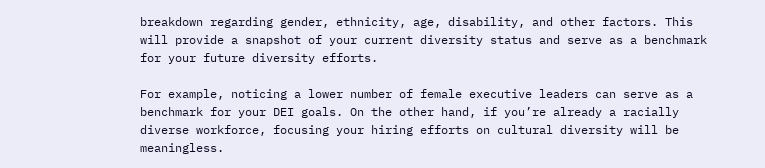breakdown regarding gender, ethnicity, age, disability, and other factors. This will provide a snapshot of your current diversity status and serve as a benchmark for your future diversity efforts.

For example, noticing a lower number of female executive leaders can serve as a benchmark for your DEI goals. On the other hand, if you’re already a racially diverse workforce, focusing your hiring efforts on cultural diversity will be meaningless.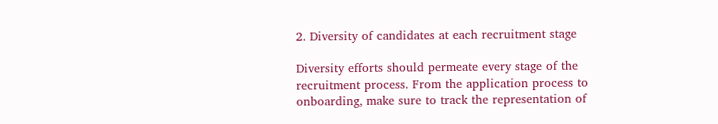2. Diversity of candidates at each recruitment stage

Diversity efforts should permeate every stage of the recruitment process. From the application process to onboarding, make sure to track the representation of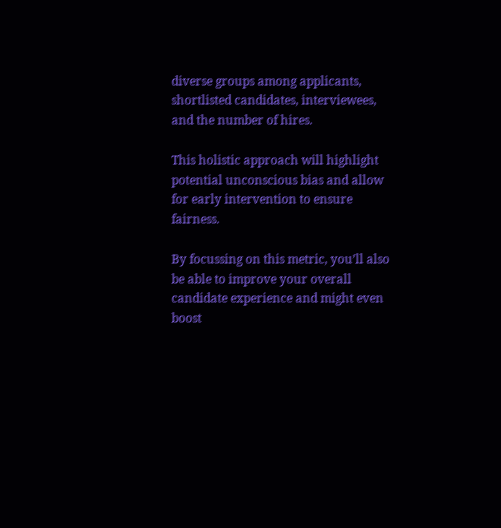diverse groups among applicants, shortlisted candidates, interviewees, and the number of hires.

This holistic approach will highlight potential unconscious bias and allow for early intervention to ensure fairness.

By focussing on this metric, you’ll also be able to improve your overall candidate experience and might even boost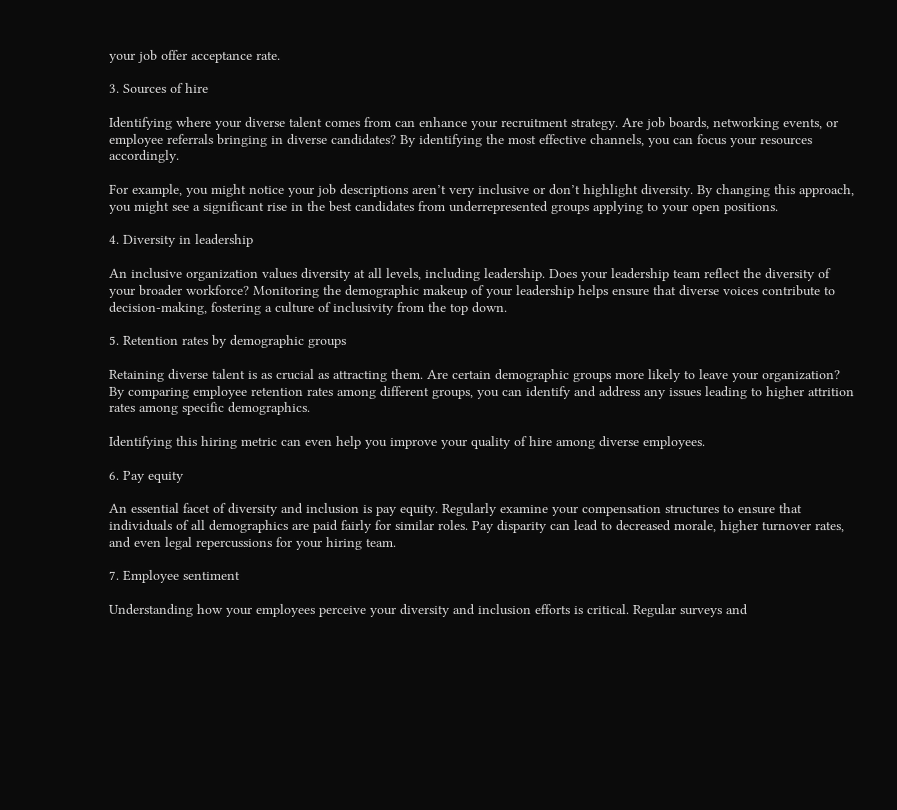your job offer acceptance rate.

3. Sources of hire

Identifying where your diverse talent comes from can enhance your recruitment strategy. Are job boards, networking events, or employee referrals bringing in diverse candidates? By identifying the most effective channels, you can focus your resources accordingly.

For example, you might notice your job descriptions aren’t very inclusive or don’t highlight diversity. By changing this approach, you might see a significant rise in the best candidates from underrepresented groups applying to your open positions.

4. Diversity in leadership

An inclusive organization values diversity at all levels, including leadership. Does your leadership team reflect the diversity of your broader workforce? Monitoring the demographic makeup of your leadership helps ensure that diverse voices contribute to decision-making, fostering a culture of inclusivity from the top down.

5. Retention rates by demographic groups

Retaining diverse talent is as crucial as attracting them. Are certain demographic groups more likely to leave your organization? By comparing employee retention rates among different groups, you can identify and address any issues leading to higher attrition rates among specific demographics.

Identifying this hiring metric can even help you improve your quality of hire among diverse employees.

6. Pay equity

An essential facet of diversity and inclusion is pay equity. Regularly examine your compensation structures to ensure that individuals of all demographics are paid fairly for similar roles. Pay disparity can lead to decreased morale, higher turnover rates, and even legal repercussions for your hiring team.

7. Employee sentiment

Understanding how your employees perceive your diversity and inclusion efforts is critical. Regular surveys and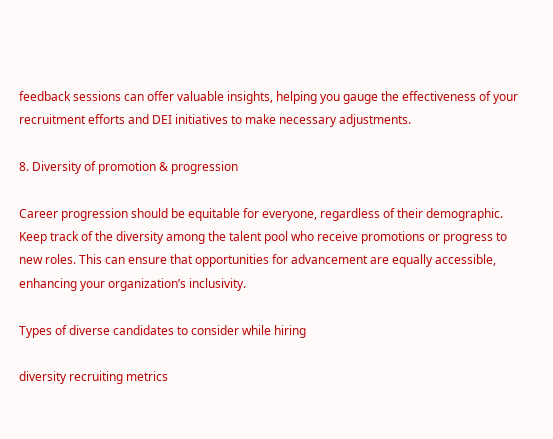feedback sessions can offer valuable insights, helping you gauge the effectiveness of your recruitment efforts and DEI initiatives to make necessary adjustments.

8. Diversity of promotion & progression

Career progression should be equitable for everyone, regardless of their demographic. Keep track of the diversity among the talent pool who receive promotions or progress to new roles. This can ensure that opportunities for advancement are equally accessible, enhancing your organization’s inclusivity.

Types of diverse candidates to consider while hiring

diversity recruiting metrics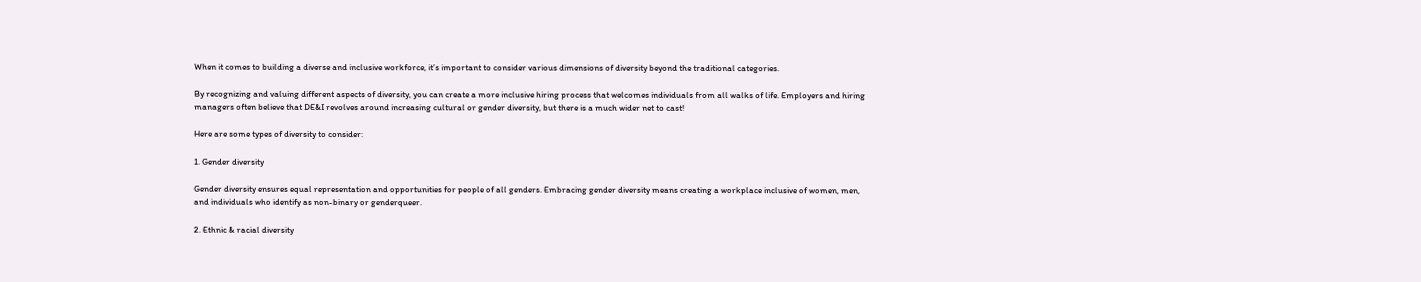When it comes to building a diverse and inclusive workforce, it’s important to consider various dimensions of diversity beyond the traditional categories.

By recognizing and valuing different aspects of diversity, you can create a more inclusive hiring process that welcomes individuals from all walks of life. Employers and hiring managers often believe that DE&I revolves around increasing cultural or gender diversity, but there is a much wider net to cast!

Here are some types of diversity to consider:

1. Gender diversity

Gender diversity ensures equal representation and opportunities for people of all genders. Embracing gender diversity means creating a workplace inclusive of women, men, and individuals who identify as non-binary or genderqueer.

2. Ethnic & racial diversity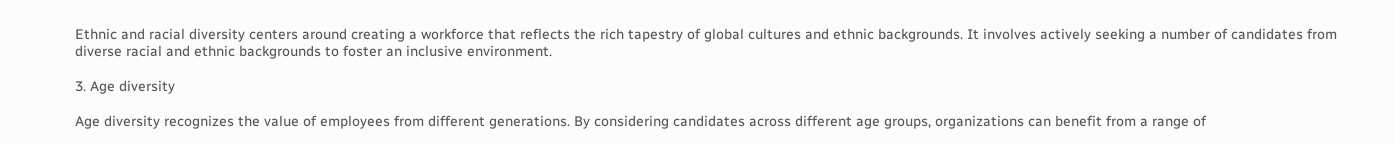Ethnic and racial diversity centers around creating a workforce that reflects the rich tapestry of global cultures and ethnic backgrounds. It involves actively seeking a number of candidates from diverse racial and ethnic backgrounds to foster an inclusive environment.

3. Age diversity

Age diversity recognizes the value of employees from different generations. By considering candidates across different age groups, organizations can benefit from a range of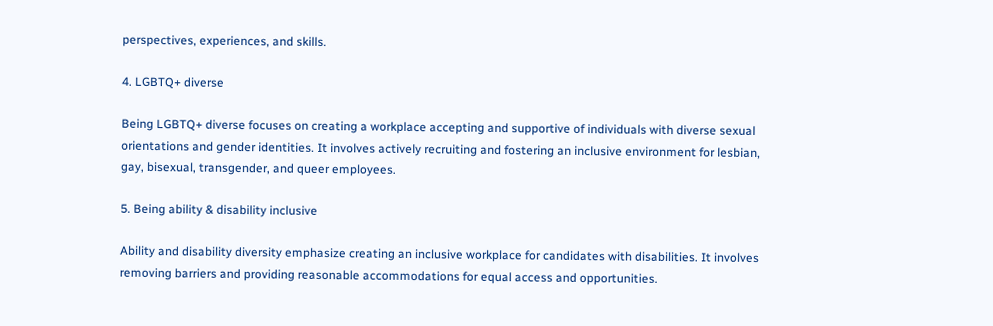perspectives, experiences, and skills.

4. LGBTQ+ diverse

Being LGBTQ+ diverse focuses on creating a workplace accepting and supportive of individuals with diverse sexual orientations and gender identities. It involves actively recruiting and fostering an inclusive environment for lesbian, gay, bisexual, transgender, and queer employees.

5. Being ability & disability inclusive

Ability and disability diversity emphasize creating an inclusive workplace for candidates with disabilities. It involves removing barriers and providing reasonable accommodations for equal access and opportunities.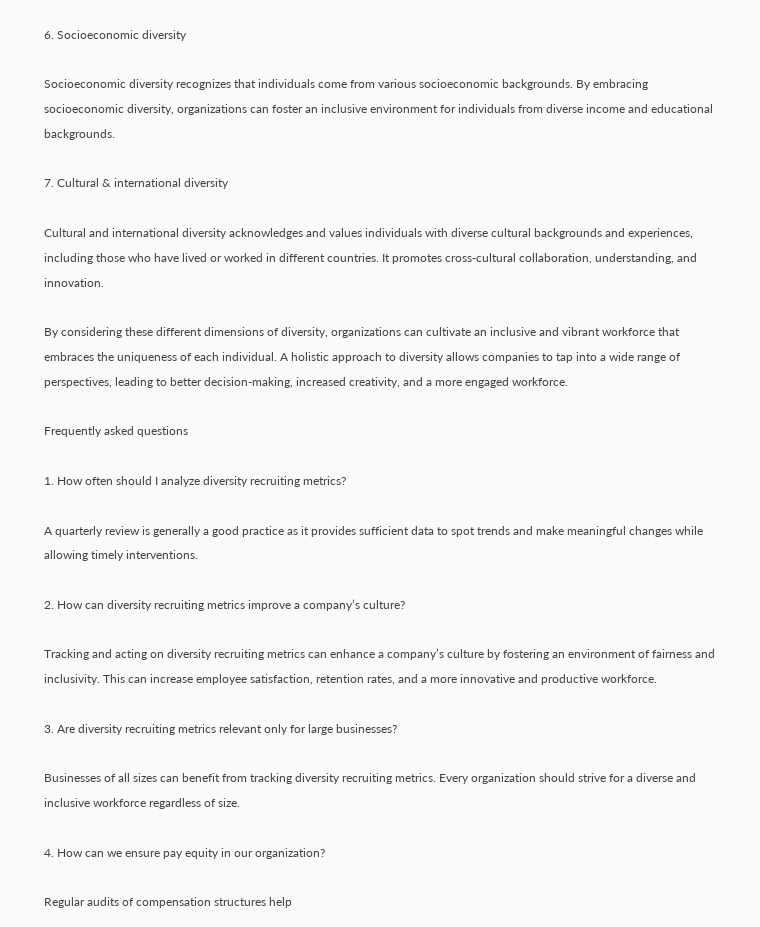6. Socioeconomic diversity

Socioeconomic diversity recognizes that individuals come from various socioeconomic backgrounds. By embracing socioeconomic diversity, organizations can foster an inclusive environment for individuals from diverse income and educational backgrounds.

7. Cultural & international diversity

Cultural and international diversity acknowledges and values individuals with diverse cultural backgrounds and experiences, including those who have lived or worked in different countries. It promotes cross-cultural collaboration, understanding, and innovation.

By considering these different dimensions of diversity, organizations can cultivate an inclusive and vibrant workforce that embraces the uniqueness of each individual. A holistic approach to diversity allows companies to tap into a wide range of perspectives, leading to better decision-making, increased creativity, and a more engaged workforce.

Frequently asked questions

1. How often should I analyze diversity recruiting metrics?

A quarterly review is generally a good practice as it provides sufficient data to spot trends and make meaningful changes while allowing timely interventions.

2. How can diversity recruiting metrics improve a company’s culture?

Tracking and acting on diversity recruiting metrics can enhance a company’s culture by fostering an environment of fairness and inclusivity. This can increase employee satisfaction, retention rates, and a more innovative and productive workforce.

3. Are diversity recruiting metrics relevant only for large businesses?

Businesses of all sizes can benefit from tracking diversity recruiting metrics. Every organization should strive for a diverse and inclusive workforce regardless of size.

4. How can we ensure pay equity in our organization?

Regular audits of compensation structures help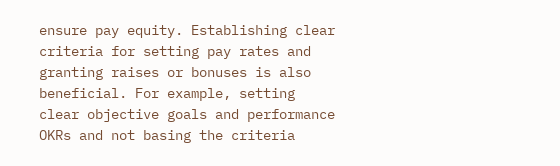ensure pay equity. Establishing clear criteria for setting pay rates and granting raises or bonuses is also beneficial. For example, setting clear objective goals and performance OKRs and not basing the criteria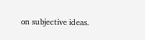on subjective ideas.